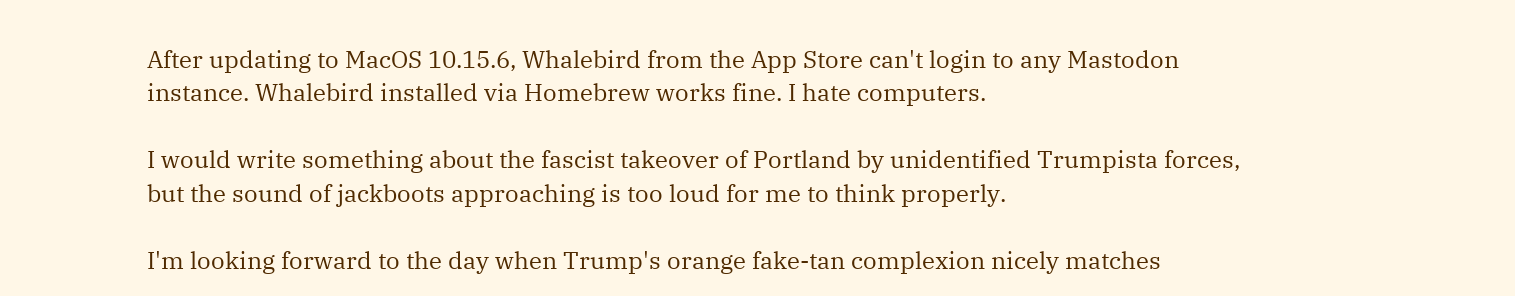After updating to MacOS 10.15.6, Whalebird from the App Store can't login to any Mastodon instance. Whalebird installed via Homebrew works fine. I hate computers.

I would write something about the fascist takeover of Portland by unidentified Trumpista forces, but the sound of jackboots approaching is too loud for me to think properly.

I'm looking forward to the day when Trump's orange fake-tan complexion nicely matches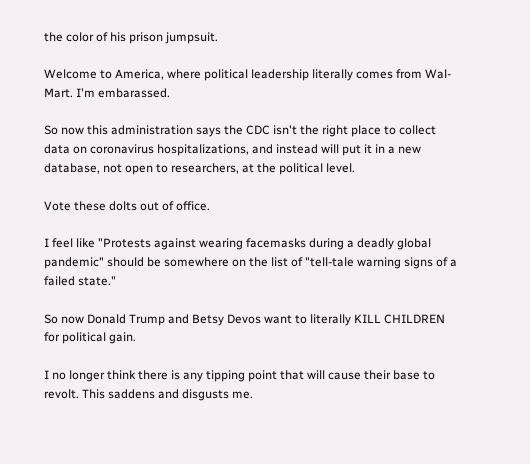the color of his prison jumpsuit.

Welcome to America, where political leadership literally comes from Wal-Mart. I'm embarassed.

So now this administration says the CDC isn't the right place to collect data on coronavirus hospitalizations, and instead will put it in a new database, not open to researchers, at the political level.

Vote these dolts out of office.

I feel like "Protests against wearing facemasks during a deadly global pandemic" should be somewhere on the list of "tell-tale warning signs of a failed state."

So now Donald Trump and Betsy Devos want to literally KILL CHILDREN for political gain.

I no longer think there is any tipping point that will cause their base to revolt. This saddens and disgusts me.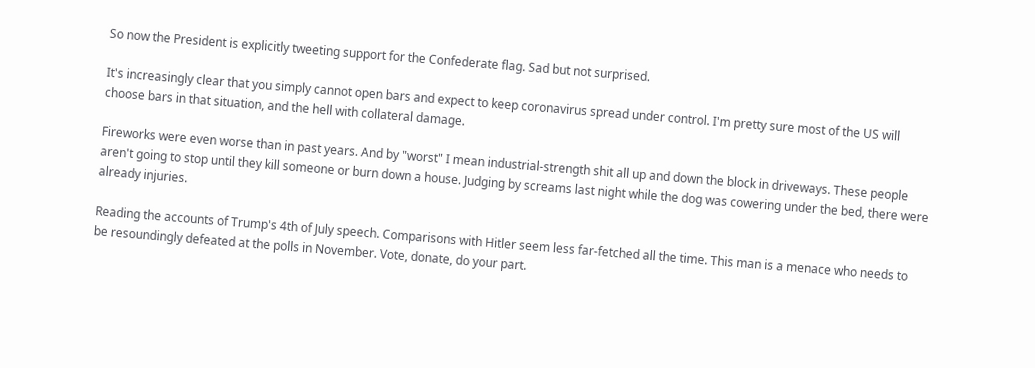So now the President is explicitly tweeting support for the Confederate flag. Sad but not surprised.

It's increasingly clear that you simply cannot open bars and expect to keep coronavirus spread under control. I'm pretty sure most of the US will choose bars in that situation, and the hell with collateral damage.

Fireworks were even worse than in past years. And by "worst" I mean industrial-strength shit all up and down the block in driveways. These people aren't going to stop until they kill someone or burn down a house. Judging by screams last night while the dog was cowering under the bed, there were already injuries.

Reading the accounts of Trump's 4th of July speech. Comparisons with Hitler seem less far-fetched all the time. This man is a menace who needs to be resoundingly defeated at the polls in November. Vote, donate, do your part.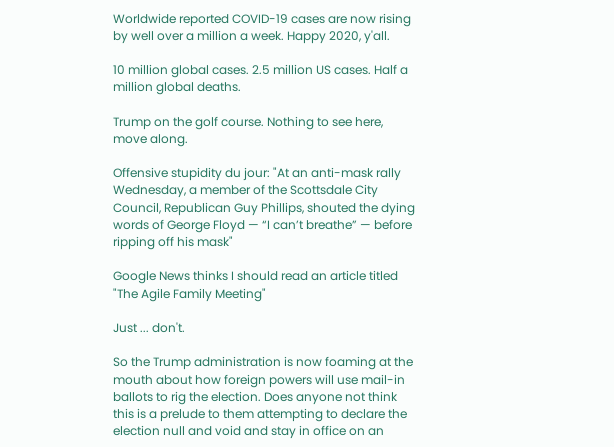Worldwide reported COVID-19 cases are now rising by well over a million a week. Happy 2020, y'all.

10 million global cases. 2.5 million US cases. Half a million global deaths.

Trump on the golf course. Nothing to see here, move along.

Offensive stupidity du jour: "At an anti-mask rally Wednesday, a member of the Scottsdale City Council, Republican Guy Phillips, shouted the dying words of George Floyd — “I can’t breathe” — before ripping off his mask"

Google News thinks I should read an article titled "The Agile Family Meeting"

Just ... don't.

So the Trump administration is now foaming at the mouth about how foreign powers will use mail-in ballots to rig the election. Does anyone not think this is a prelude to them attempting to declare the election null and void and stay in office on an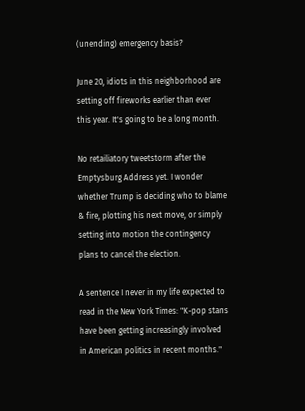(unending) emergency basis?

June 20, idiots in this neighborhood are setting off fireworks earlier than ever this year. It's going to be a long month.

No retailiatory tweetstorm after the Emptysburg Address yet. I wonder whether Trump is deciding who to blame & fire, plotting his next move, or simply setting into motion the contingency plans to cancel the election.

A sentence I never in my life expected to read in the New York Times: "K-pop stans have been getting increasingly involved in American politics in recent months."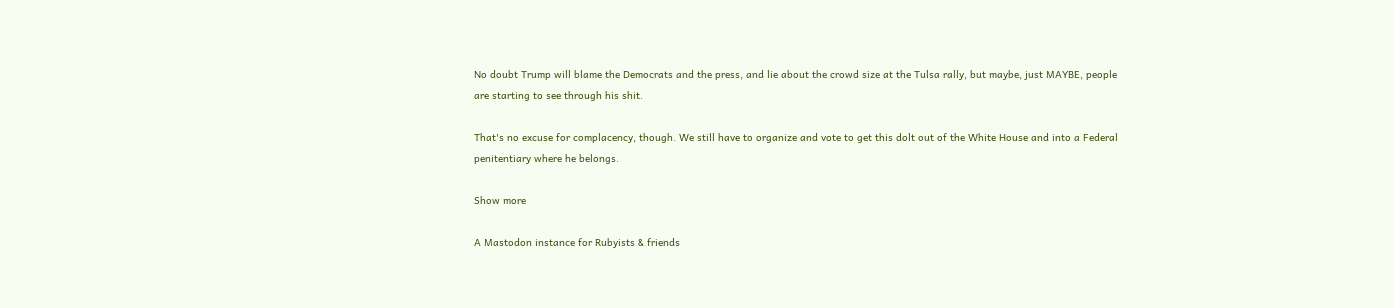No doubt Trump will blame the Democrats and the press, and lie about the crowd size at the Tulsa rally, but maybe, just MAYBE, people are starting to see through his shit.

That's no excuse for complacency, though. We still have to organize and vote to get this dolt out of the White House and into a Federal penitentiary where he belongs.

Show more

A Mastodon instance for Rubyists & friends